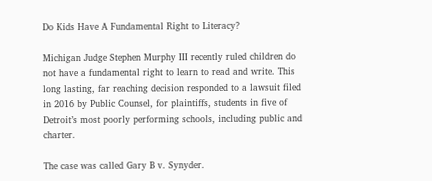Do Kids Have A Fundamental Right to Literacy?

Michigan Judge Stephen Murphy III recently ruled children do not have a fundamental right to learn to read and write. This long lasting, far reaching decision responded to a lawsuit filed in 2016 by Public Counsel, for plaintiffs, students in five of Detroit’s most poorly performing schools, including public and charter.

The case was called Gary B v. Synyder.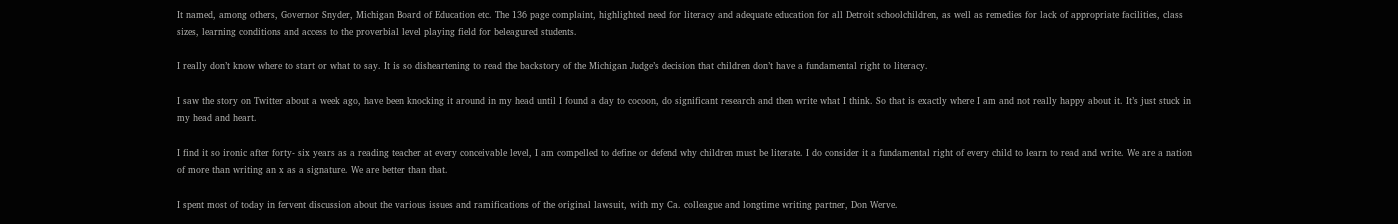It named, among others, Governor Snyder, Michigan Board of Education etc. The 136 page complaint, highlighted need for literacy and adequate education for all Detroit schoolchildren, as well as remedies for lack of appropriate facilities, class sizes, learning conditions and access to the proverbial level playing field for beleagured students.

I really don’t know where to start or what to say. It is so disheartening to read the backstory of the Michigan Judge’s decision that children don’t have a fundamental right to literacy.

I saw the story on Twitter about a week ago, have been knocking it around in my head until I found a day to cocoon, do significant research and then write what I think. So that is exactly where I am and not really happy about it. It’s just stuck in my head and heart.

I find it so ironic after forty- six years as a reading teacher at every conceivable level, I am compelled to define or defend why children must be literate. I do consider it a fundamental right of every child to learn to read and write. We are a nation of more than writing an x as a signature. We are better than that.

I spent most of today in fervent discussion about the various issues and ramifications of the original lawsuit, with my Ca. colleague and longtime writing partner, Don Werve.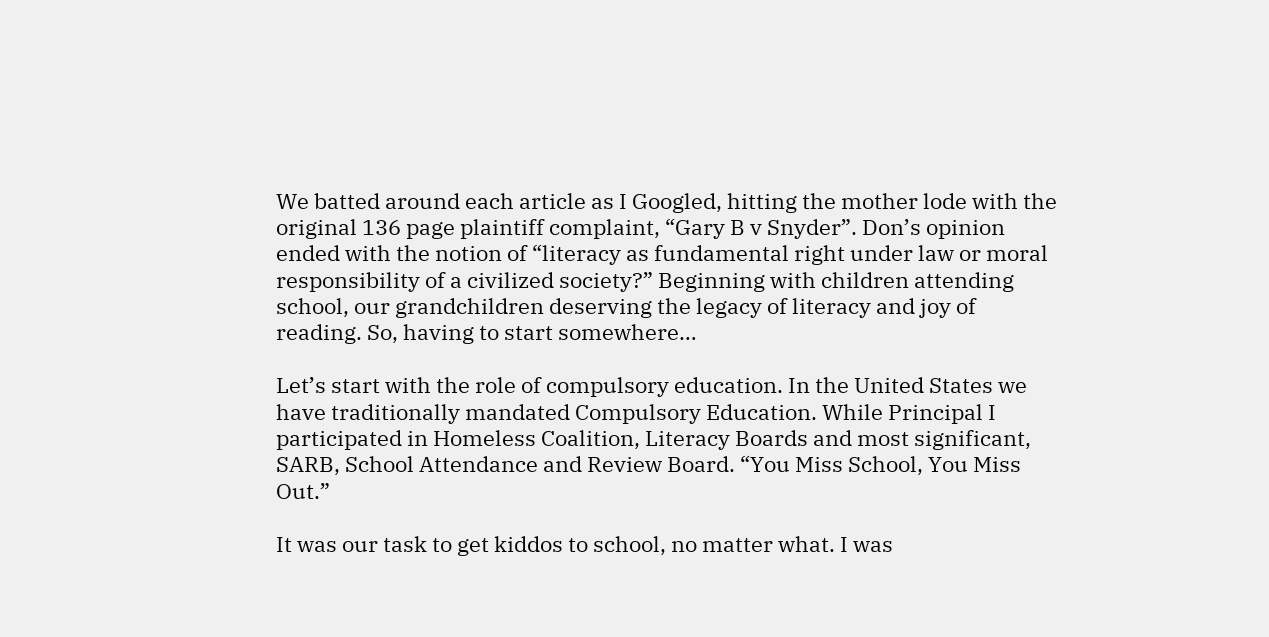We batted around each article as I Googled, hitting the mother lode with the original 136 page plaintiff complaint, “Gary B v Snyder”. Don’s opinion ended with the notion of “literacy as fundamental right under law or moral responsibility of a civilized society?” Beginning with children attending school, our grandchildren deserving the legacy of literacy and joy of reading. So, having to start somewhere…

Let’s start with the role of compulsory education. In the United States we have traditionally mandated Compulsory Education. While Principal I participated in Homeless Coalition, Literacy Boards and most significant, SARB, School Attendance and Review Board. “You Miss School, You Miss Out.”

It was our task to get kiddos to school, no matter what. I was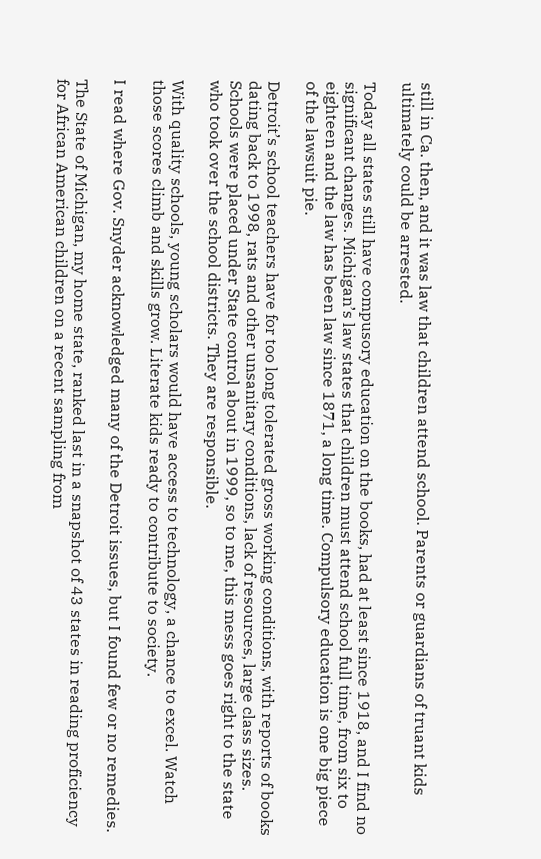still in Ca. then, and it was law that children attend school. Parents or guardians of truant kids ultimately could be arrested.

Today all states still have compusory education on the books, had at least since 1918, and I find no significant changes. Michigan’s law states that children must attend school full time, from six to eighteen and the law has been law since 1871, a long time. Compulsory education is one big piece of the lawsuit pie.

Detroit’s school teachers have for too long tolerated gross working conditions, with reports of books dating back to 1998, rats and other unsanitary conditions, lack of resources, large class sizes. Schools were placed under State control about in 1999, so to me, this mess goes right to the state who took over the school districts. They are responsible.

With quality schools, young scholars would have access to technology, a chance to excel. Watch those scores climb and skills grow. Literate kids ready to contribute to society.

I read where Gov. Snyder acknowledged many of the Detroit issues, but I found few or no remedies.

The State of Michigan, my home state, ranked last in a snapshot of 43 states in reading proficiency for African American children on a recent sampling from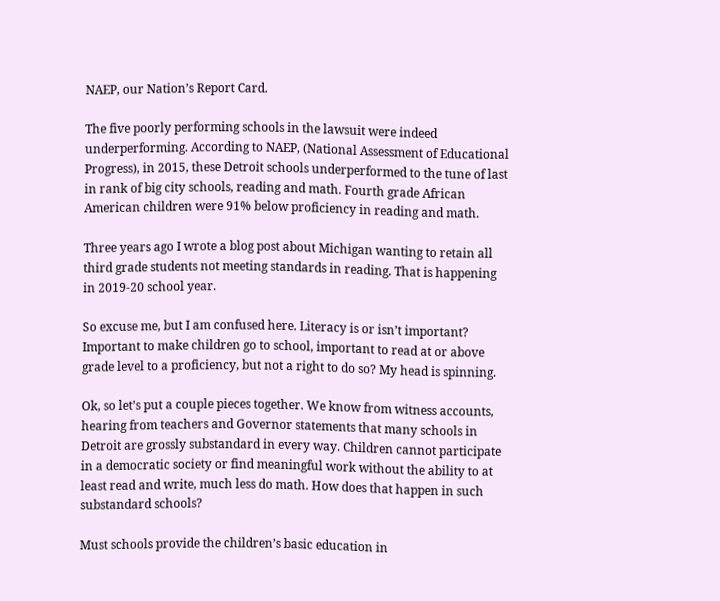NAEP, our Nation’s Report Card.

The five poorly performing schools in the lawsuit were indeed underperforming. According to NAEP, (National Assessment of Educational Progress), in 2015, these Detroit schools underperformed to the tune of last in rank of big city schools, reading and math. Fourth grade African American children were 91% below proficiency in reading and math.

Three years ago I wrote a blog post about Michigan wanting to retain all third grade students not meeting standards in reading. That is happening in 2019-20 school year.

So excuse me, but I am confused here. Literacy is or isn’t important? Important to make children go to school, important to read at or above grade level to a proficiency, but not a right to do so? My head is spinning.

Ok, so let’s put a couple pieces together. We know from witness accounts, hearing from teachers and Governor statements that many schools in Detroit are grossly substandard in every way. Children cannot participate in a democratic society or find meaningful work without the ability to at least read and write, much less do math. How does that happen in such substandard schools?

Must schools provide the children’s basic education in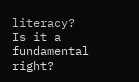literacy? Is it a fundamental right?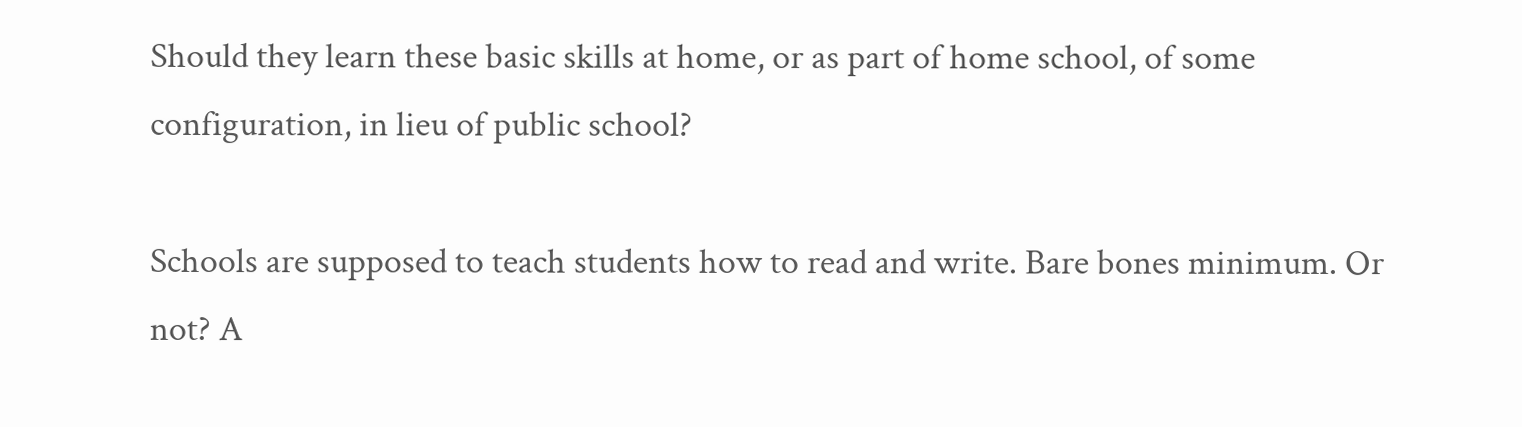Should they learn these basic skills at home, or as part of home school, of some configuration, in lieu of public school?

Schools are supposed to teach students how to read and write. Bare bones minimum. Or not? A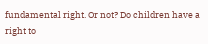fundamental right. Or not? Do children have a right to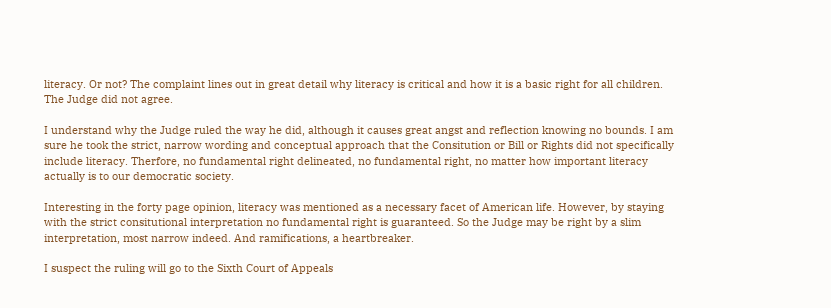literacy. Or not? The complaint lines out in great detail why literacy is critical and how it is a basic right for all children. The Judge did not agree.

I understand why the Judge ruled the way he did, although it causes great angst and reflection knowing no bounds. I am sure he took the strict, narrow wording and conceptual approach that the Consitution or Bill or Rights did not specifically include literacy. Therfore, no fundamental right delineated, no fundamental right, no matter how important literacy actually is to our democratic society.

Interesting in the forty page opinion, literacy was mentioned as a necessary facet of American life. However, by staying with the strict consitutional interpretation no fundamental right is guaranteed. So the Judge may be right by a slim interpretation, most narrow indeed. And ramifications, a heartbreaker.

I suspect the ruling will go to the Sixth Court of Appeals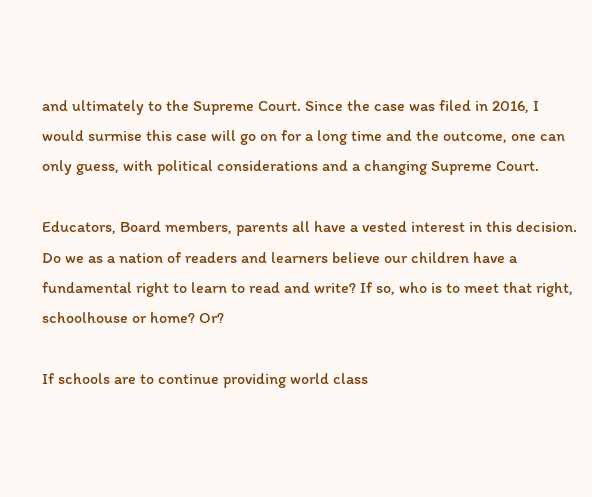and ultimately to the Supreme Court. Since the case was filed in 2016, I would surmise this case will go on for a long time and the outcome, one can only guess, with political considerations and a changing Supreme Court.

Educators, Board members, parents all have a vested interest in this decision. Do we as a nation of readers and learners believe our children have a fundamental right to learn to read and write? If so, who is to meet that right, schoolhouse or home? Or?

If schools are to continue providing world class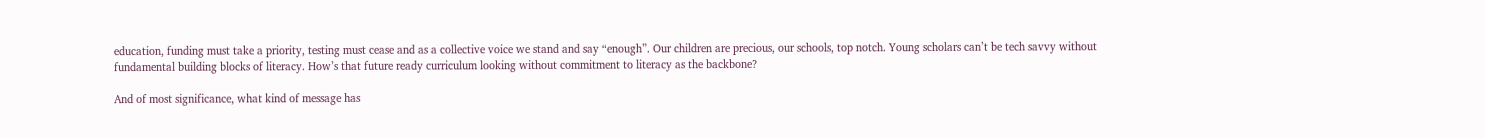education, funding must take a priority, testing must cease and as a collective voice we stand and say “enough”. Our children are precious, our schools, top notch. Young scholars can’t be tech savvy without fundamental building blocks of literacy. How’s that future ready curriculum looking without commitment to literacy as the backbone?

And of most significance, what kind of message has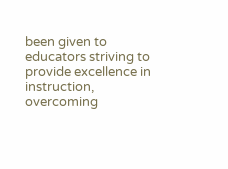been given to educators striving to provide excellence in instruction, overcoming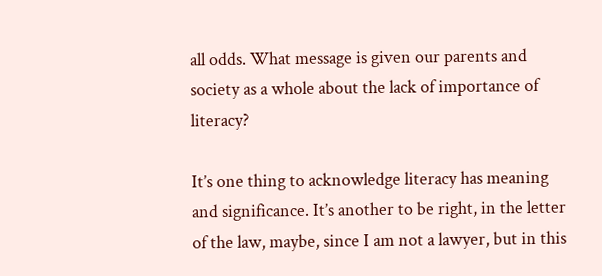all odds. What message is given our parents and society as a whole about the lack of importance of literacy?

It’s one thing to acknowledge literacy has meaning and significance. It’s another to be right, in the letter of the law, maybe, since I am not a lawyer, but in this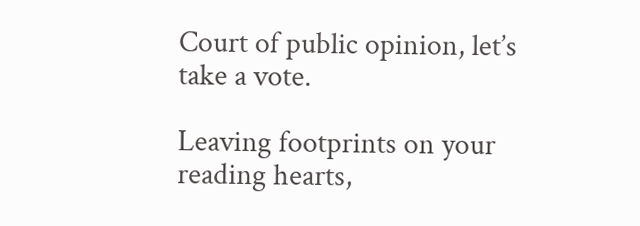Court of public opinion, let’s take a vote.

Leaving footprints on your reading hearts,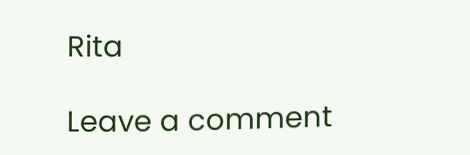Rita

Leave a comment